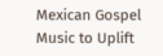Mexican Gospel Music to Uplift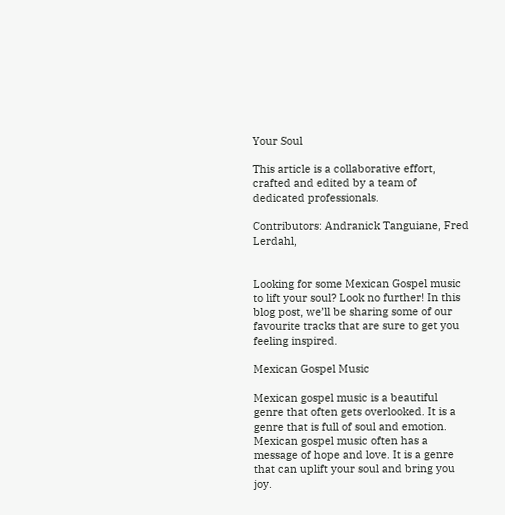Your Soul

This article is a collaborative effort, crafted and edited by a team of dedicated professionals.

Contributors: Andranick Tanguiane, Fred Lerdahl,


Looking for some Mexican Gospel music to lift your soul? Look no further! In this blog post, we’ll be sharing some of our favourite tracks that are sure to get you feeling inspired.

Mexican Gospel Music

Mexican gospel music is a beautiful genre that often gets overlooked. It is a genre that is full of soul and emotion. Mexican gospel music often has a message of hope and love. It is a genre that can uplift your soul and bring you joy.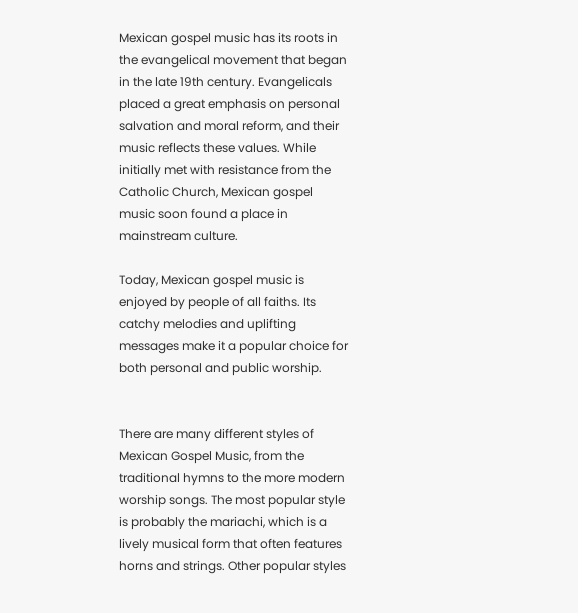Mexican gospel music has its roots in the evangelical movement that began in the late 19th century. Evangelicals placed a great emphasis on personal salvation and moral reform, and their music reflects these values. While initially met with resistance from the Catholic Church, Mexican gospel music soon found a place in mainstream culture.

Today, Mexican gospel music is enjoyed by people of all faiths. Its catchy melodies and uplifting messages make it a popular choice for both personal and public worship.


There are many different styles of Mexican Gospel Music, from the traditional hymns to the more modern worship songs. The most popular style is probably the mariachi, which is a lively musical form that often features horns and strings. Other popular styles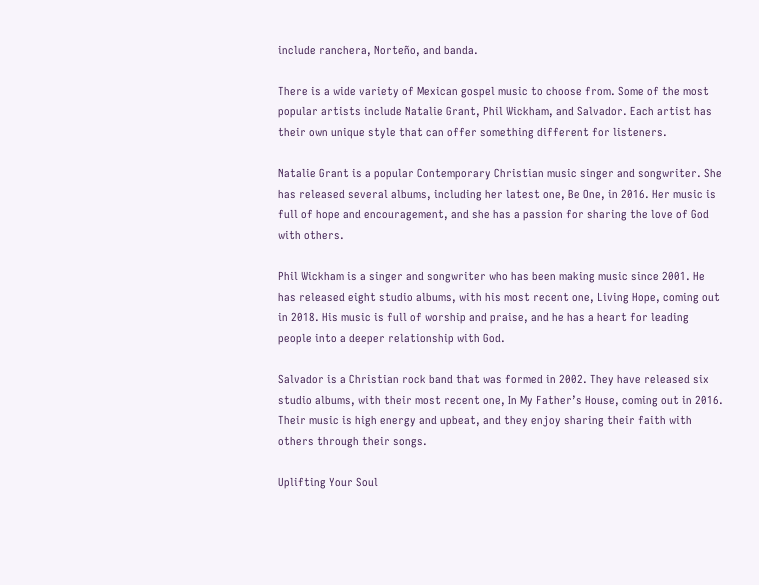include ranchera, Norteño, and banda.

There is a wide variety of Mexican gospel music to choose from. Some of the most popular artists include Natalie Grant, Phil Wickham, and Salvador. Each artist has their own unique style that can offer something different for listeners.

Natalie Grant is a popular Contemporary Christian music singer and songwriter. She has released several albums, including her latest one, Be One, in 2016. Her music is full of hope and encouragement, and she has a passion for sharing the love of God with others.

Phil Wickham is a singer and songwriter who has been making music since 2001. He has released eight studio albums, with his most recent one, Living Hope, coming out in 2018. His music is full of worship and praise, and he has a heart for leading people into a deeper relationship with God.

Salvador is a Christian rock band that was formed in 2002. They have released six studio albums, with their most recent one, In My Father’s House, coming out in 2016. Their music is high energy and upbeat, and they enjoy sharing their faith with others through their songs.

Uplifting Your Soul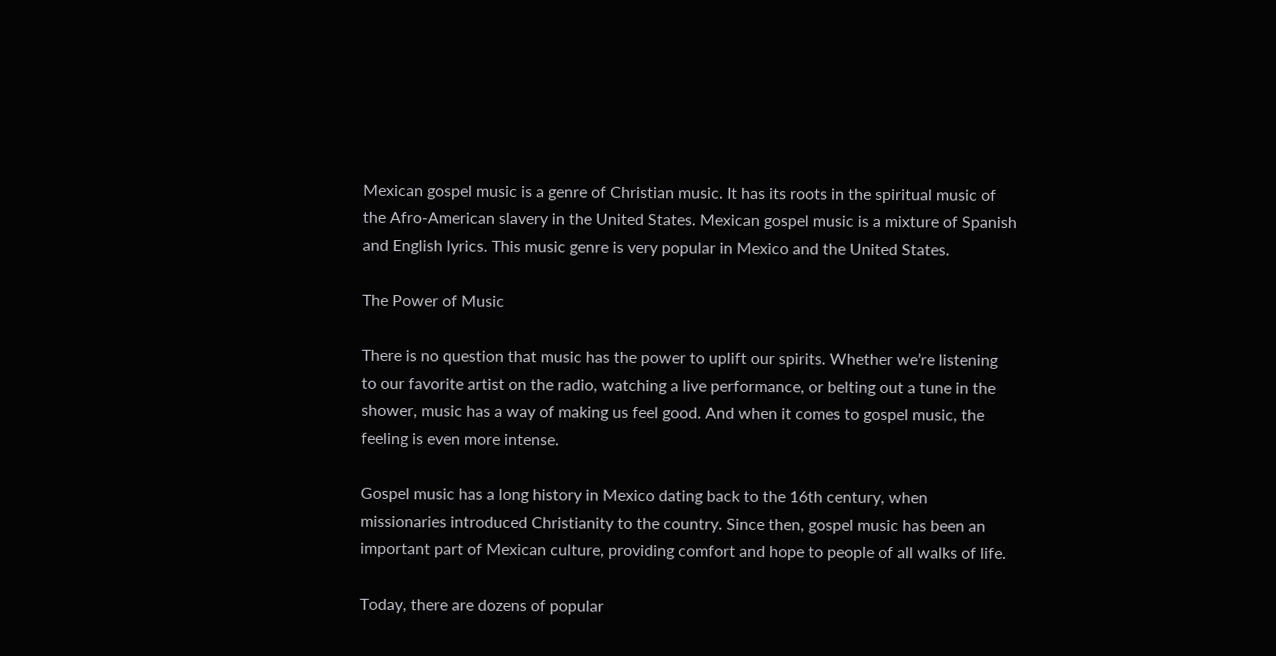Mexican gospel music is a genre of Christian music. It has its roots in the spiritual music of the Afro-American slavery in the United States. Mexican gospel music is a mixture of Spanish and English lyrics. This music genre is very popular in Mexico and the United States.

The Power of Music

There is no question that music has the power to uplift our spirits. Whether we’re listening to our favorite artist on the radio, watching a live performance, or belting out a tune in the shower, music has a way of making us feel good. And when it comes to gospel music, the feeling is even more intense.

Gospel music has a long history in Mexico dating back to the 16th century, when missionaries introduced Christianity to the country. Since then, gospel music has been an important part of Mexican culture, providing comfort and hope to people of all walks of life.

Today, there are dozens of popular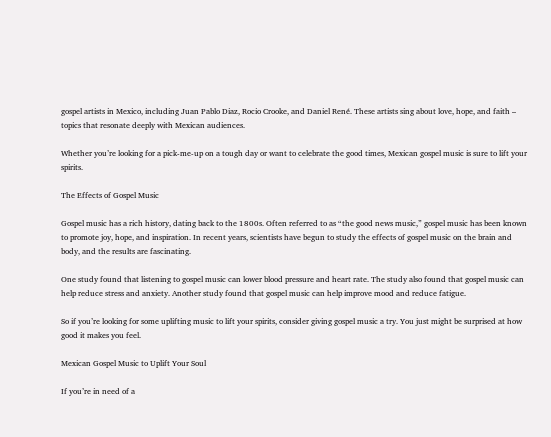gospel artists in Mexico, including Juan Pablo Diaz, Rocio Crooke, and Daniel René. These artists sing about love, hope, and faith – topics that resonate deeply with Mexican audiences.

Whether you’re looking for a pick-me-up on a tough day or want to celebrate the good times, Mexican gospel music is sure to lift your spirits.

The Effects of Gospel Music

Gospel music has a rich history, dating back to the 1800s. Often referred to as “the good news music,” gospel music has been known to promote joy, hope, and inspiration. In recent years, scientists have begun to study the effects of gospel music on the brain and body, and the results are fascinating.

One study found that listening to gospel music can lower blood pressure and heart rate. The study also found that gospel music can help reduce stress and anxiety. Another study found that gospel music can help improve mood and reduce fatigue.

So if you’re looking for some uplifting music to lift your spirits, consider giving gospel music a try. You just might be surprised at how good it makes you feel.

Mexican Gospel Music to Uplift Your Soul

If you’re in need of a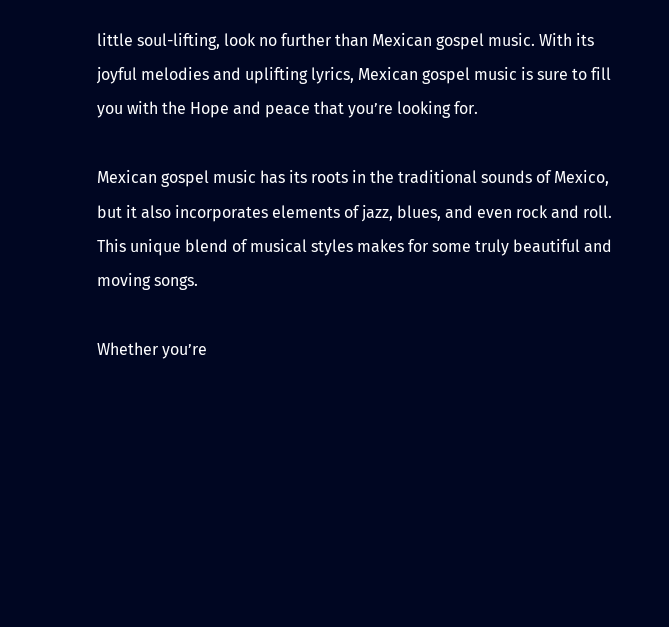little soul-lifting, look no further than Mexican gospel music. With its joyful melodies and uplifting lyrics, Mexican gospel music is sure to fill you with the Hope and peace that you’re looking for.

Mexican gospel music has its roots in the traditional sounds of Mexico, but it also incorporates elements of jazz, blues, and even rock and roll. This unique blend of musical styles makes for some truly beautiful and moving songs.

Whether you’re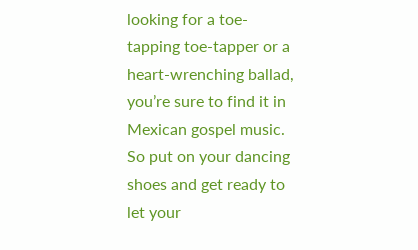looking for a toe-tapping toe-tapper or a heart-wrenching ballad, you’re sure to find it in Mexican gospel music. So put on your dancing shoes and get ready to let your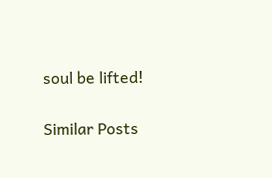soul be lifted!

Similar Posts